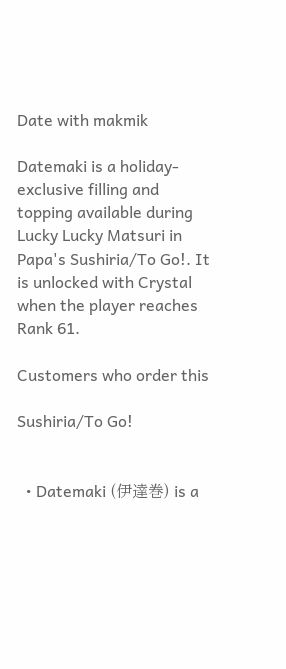Date with makmik

Datemaki is a holiday-exclusive filling and topping available during Lucky Lucky Matsuri in Papa's Sushiria/To Go!. It is unlocked with Crystal when the player reaches Rank 61.

Customers who order this

Sushiria/To Go!


  • Datemaki (伊達巻) is a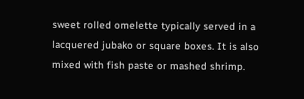sweet rolled omelette typically served in a lacquered jubako or square boxes. It is also mixed with fish paste or mashed shrimp.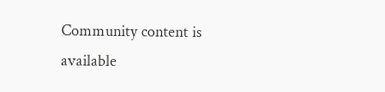Community content is available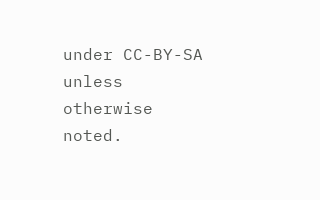under CC-BY-SA unless otherwise noted.